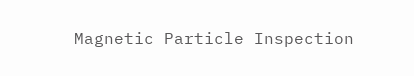Magnetic Particle Inspection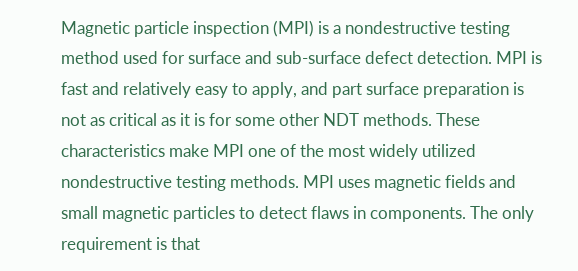Magnetic particle inspection (MPI) is a nondestructive testing method used for surface and sub-surface defect detection. MPI is fast and relatively easy to apply, and part surface preparation is not as critical as it is for some other NDT methods. These characteristics make MPI one of the most widely utilized nondestructive testing methods. MPI uses magnetic fields and small magnetic particles to detect flaws in components. The only requirement is that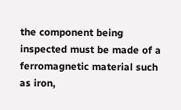the component being inspected must be made of a ferromagnetic material such as iron,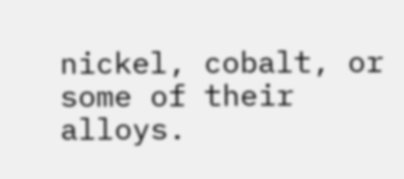nickel, cobalt, or some of their alloys.